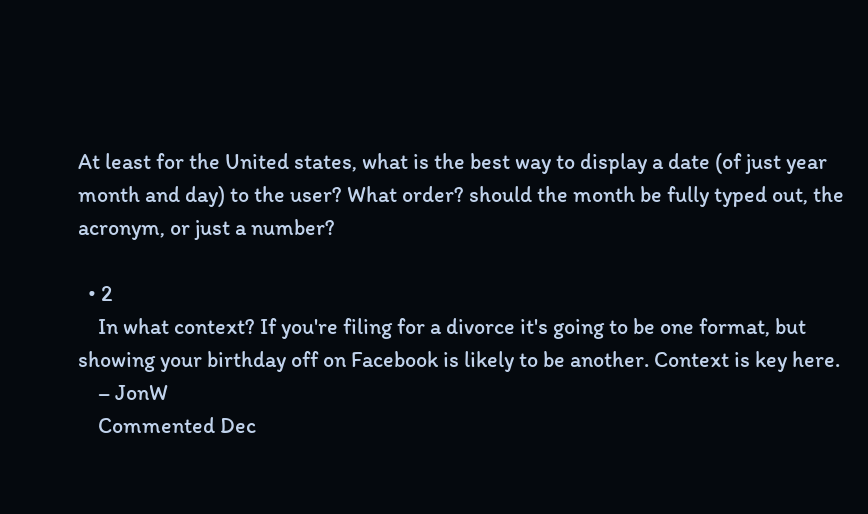At least for the United states, what is the best way to display a date (of just year month and day) to the user? What order? should the month be fully typed out, the acronym, or just a number?

  • 2
    In what context? If you're filing for a divorce it's going to be one format, but showing your birthday off on Facebook is likely to be another. Context is key here.
    – JonW
    Commented Dec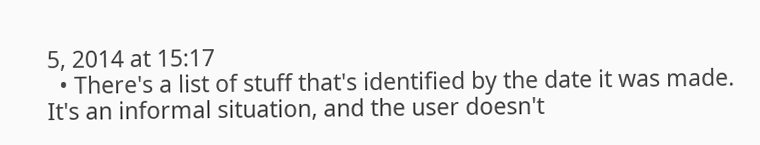5, 2014 at 15:17
  • There's a list of stuff that's identified by the date it was made. It's an informal situation, and the user doesn't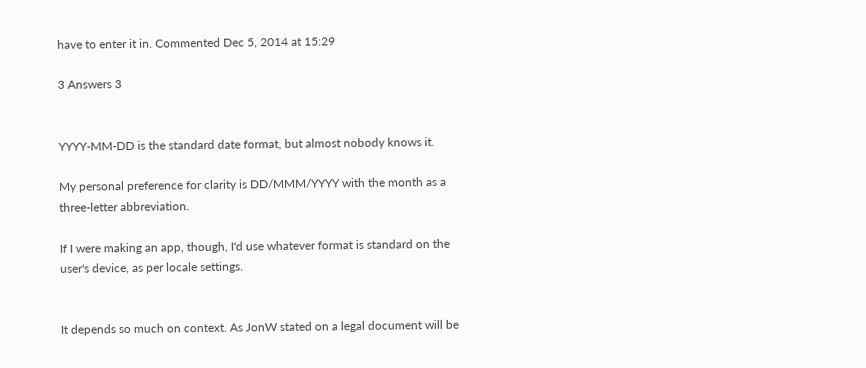have to enter it in. Commented Dec 5, 2014 at 15:29

3 Answers 3


YYYY-MM-DD is the standard date format, but almost nobody knows it.

My personal preference for clarity is DD/MMM/YYYY with the month as a three-letter abbreviation.

If I were making an app, though, I'd use whatever format is standard on the user's device, as per locale settings.


It depends so much on context. As JonW stated on a legal document will be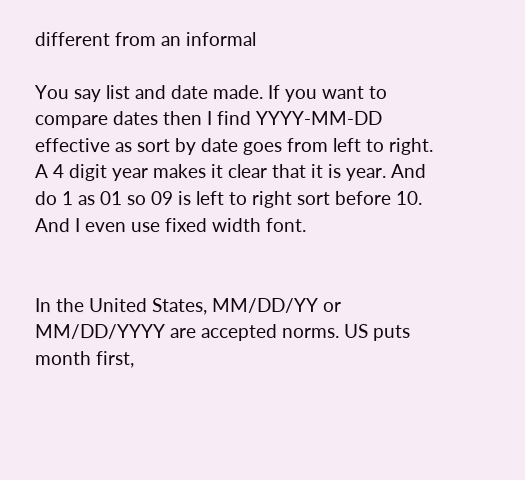different from an informal

You say list and date made. If you want to compare dates then I find YYYY-MM-DD effective as sort by date goes from left to right. A 4 digit year makes it clear that it is year. And do 1 as 01 so 09 is left to right sort before 10. And I even use fixed width font.


In the United States, MM/DD/YY or MM/DD/YYYY are accepted norms. US puts month first,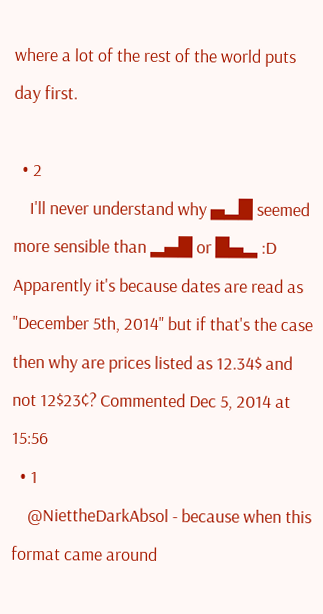where a lot of the rest of the world puts day first.

  • 2
    I'll never understand why ▄▂█ seemed more sensible than ▂▄█ or █▄▂ :D Apparently it's because dates are read as "December 5th, 2014" but if that's the case then why are prices listed as 12.34$ and not 12$23¢? Commented Dec 5, 2014 at 15:56
  • 1
    @NiettheDarkAbsol - because when this format came around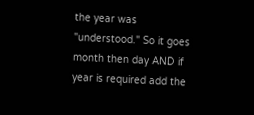the year was "understood." So it goes month then day AND if year is required add the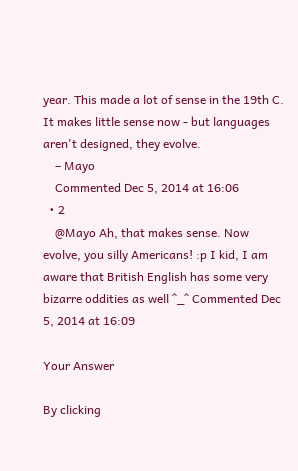year. This made a lot of sense in the 19th C. It makes little sense now - but languages aren't designed, they evolve.
    – Mayo
    Commented Dec 5, 2014 at 16:06
  • 2
    @Mayo Ah, that makes sense. Now evolve, you silly Americans! :p I kid, I am aware that British English has some very bizarre oddities as well ^_^ Commented Dec 5, 2014 at 16:09

Your Answer

By clicking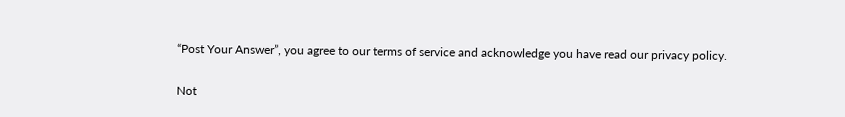“Post Your Answer”, you agree to our terms of service and acknowledge you have read our privacy policy.

Not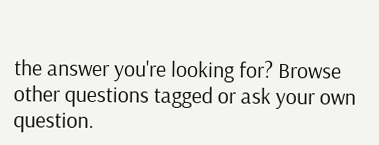the answer you're looking for? Browse other questions tagged or ask your own question.